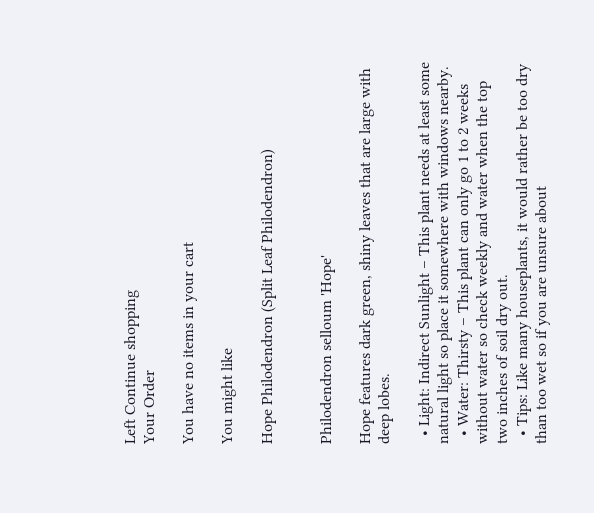Left Continue shopping
Your Order

You have no items in your cart

You might like

Hope Philodendron (Split Leaf Philodendron)


Philodendron selloum 'Hope'

Hope features dark green, shiny leaves that are large with deep lobes.

  • Light: Indirect Sunlight – This plant needs at least some natural light so place it somewhere with windows nearby.
  • Water: Thirsty – This plant can only go 1 to 2 weeks without water so check weekly and water when the top two inches of soil dry out.
  • Tips: Like many houseplants, it would rather be too dry than too wet so if you are unsure about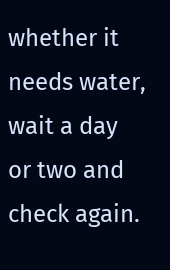whether it needs water, wait a day or two and check again.